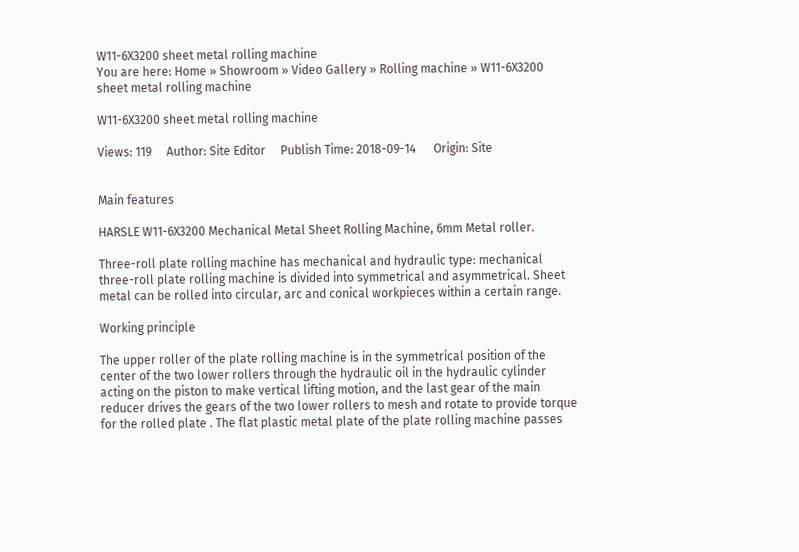W11-6X3200 sheet metal rolling machine
You are here: Home » Showroom » Video Gallery » Rolling machine » W11-6X3200 sheet metal rolling machine

W11-6X3200 sheet metal rolling machine

Views: 119     Author: Site Editor     Publish Time: 2018-09-14      Origin: Site


Main features

HARSLE W11-6X3200 Mechanical Metal Sheet Rolling Machine, 6mm Metal roller.

Three-roll plate rolling machine has mechanical and hydraulic type: mechanical three-roll plate rolling machine is divided into symmetrical and asymmetrical. Sheet metal can be rolled into circular, arc and conical workpieces within a certain range.

Working principle

The upper roller of the plate rolling machine is in the symmetrical position of the center of the two lower rollers through the hydraulic oil in the hydraulic cylinder acting on the piston to make vertical lifting motion, and the last gear of the main reducer drives the gears of the two lower rollers to mesh and rotate to provide torque for the rolled plate . The flat plastic metal plate of the plate rolling machine passes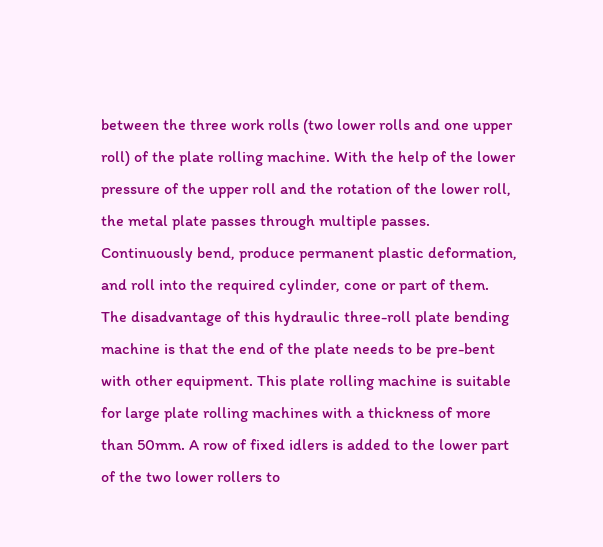between the three work rolls (two lower rolls and one upper roll) of the plate rolling machine. With the help of the lower pressure of the upper roll and the rotation of the lower roll, the metal plate passes through multiple passes. Continuously bend, produce permanent plastic deformation, and roll into the required cylinder, cone or part of them. The disadvantage of this hydraulic three-roll plate bending machine is that the end of the plate needs to be pre-bent with other equipment. This plate rolling machine is suitable for large plate rolling machines with a thickness of more than 50mm. A row of fixed idlers is added to the lower part of the two lower rollers to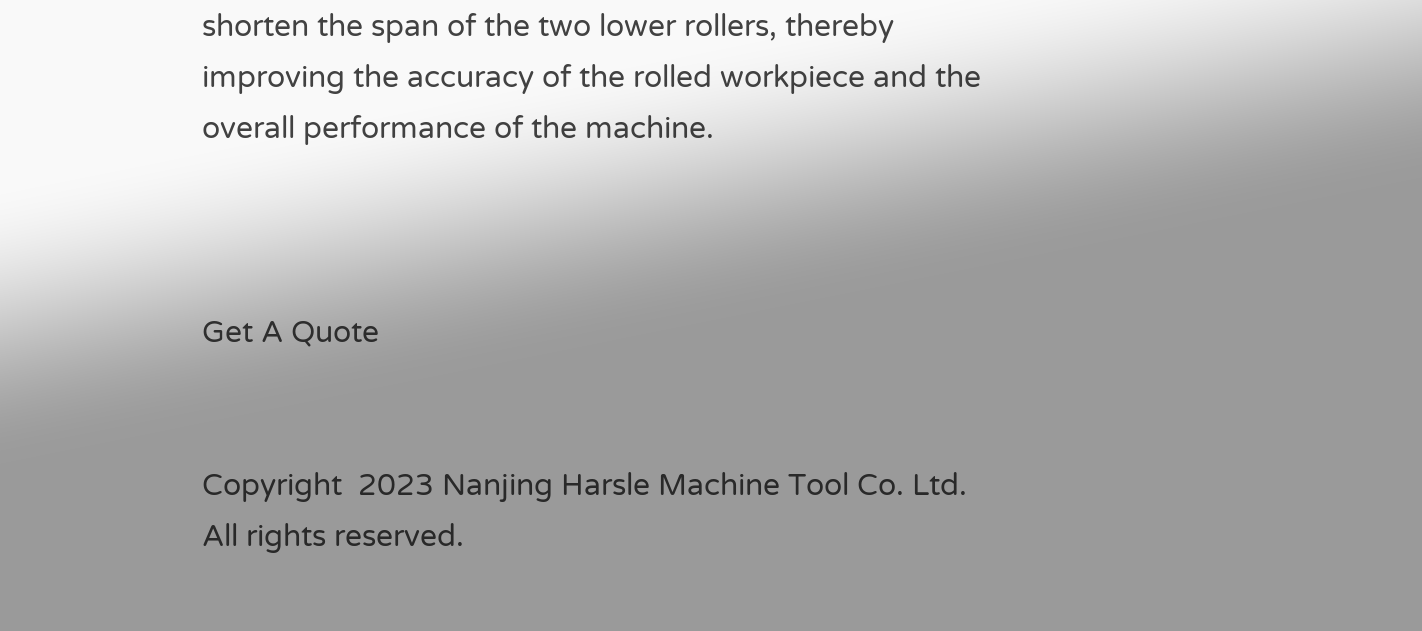shorten the span of the two lower rollers, thereby improving the accuracy of the rolled workpiece and the overall performance of the machine.



Get A Quote


Copyright  2023 Nanjing Harsle Machine Tool Co. Ltd. All rights reserved.